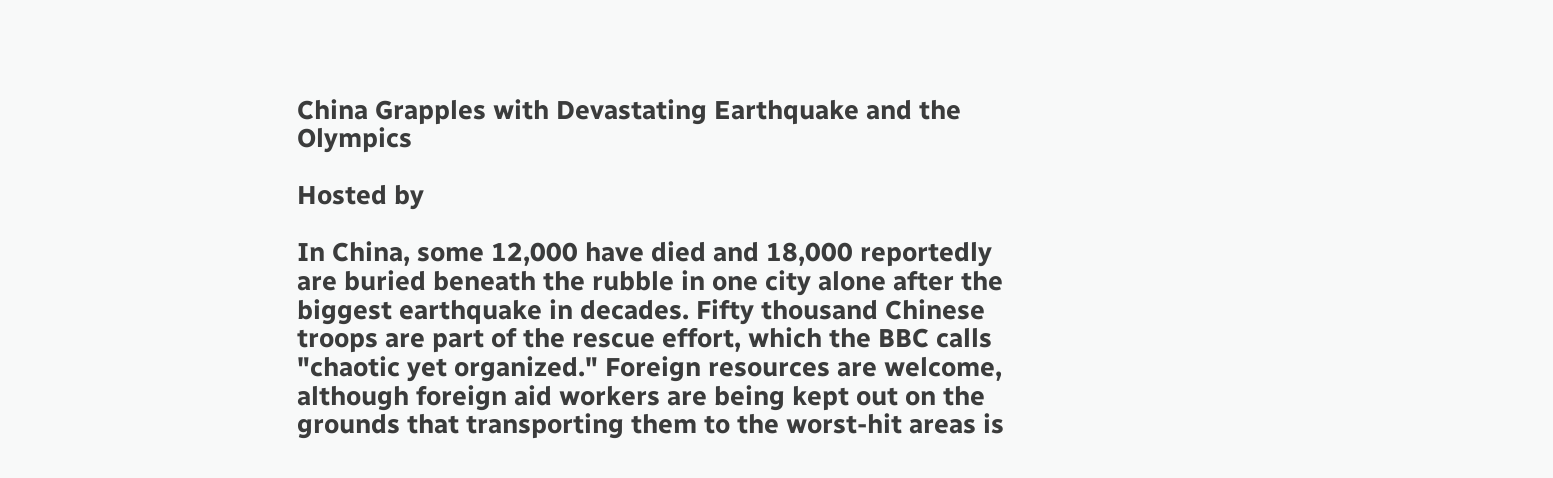China Grapples with Devastating Earthquake and the Olympics

Hosted by

In China, some 12,000 have died and 18,000 reportedly are buried beneath the rubble in one city alone after the biggest earthquake in decades. Fifty thousand Chinese troops are part of the rescue effort, which the BBC calls "chaotic yet organized." Foreign resources are welcome, although foreign aid workers are being kept out on the grounds that transporting them to the worst-hit areas is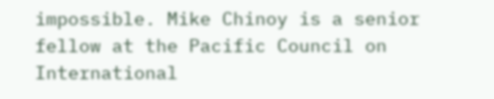impossible. Mike Chinoy is a senior fellow at the Pacific Council on International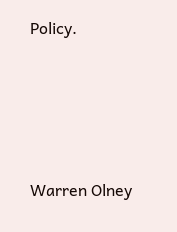Policy.




Warren Olney